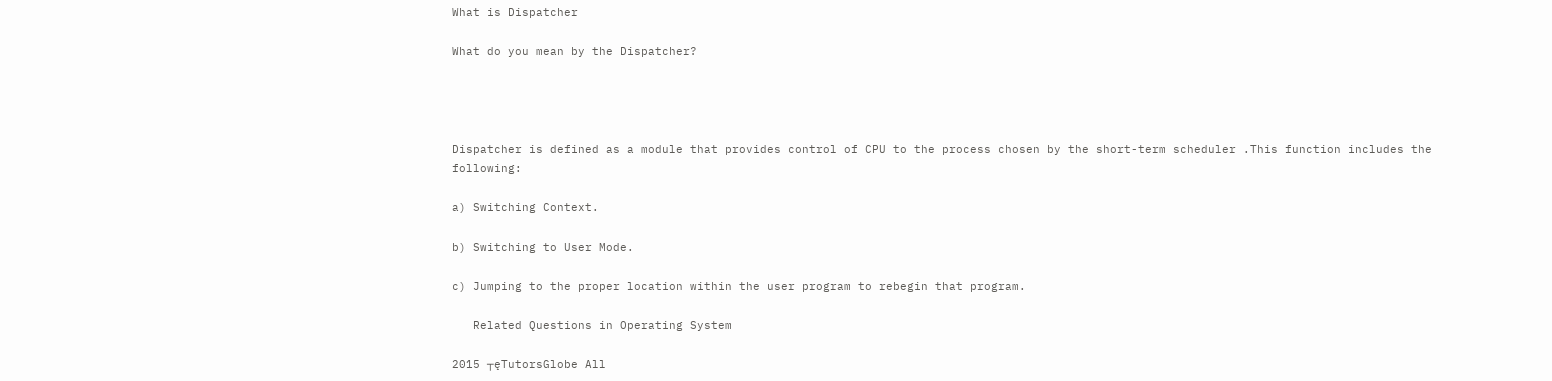What is Dispatcher

What do you mean by the Dispatcher?




Dispatcher is defined as a module that provides control of CPU to the process chosen by the short-term scheduler .This function includes the following:

a) Switching Context.

b) Switching to User Mode.

c) Jumping to the proper location within the user program to rebegin that program.

   Related Questions in Operating System

2015 ┬ęTutorsGlobe All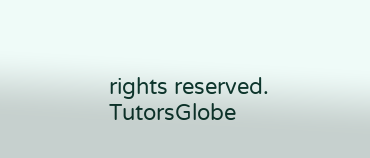rights reserved. TutorsGlobe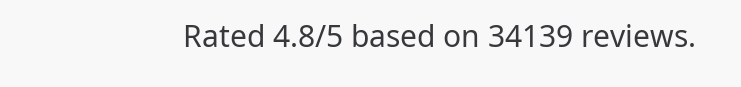Rated 4.8/5 based on 34139 reviews.